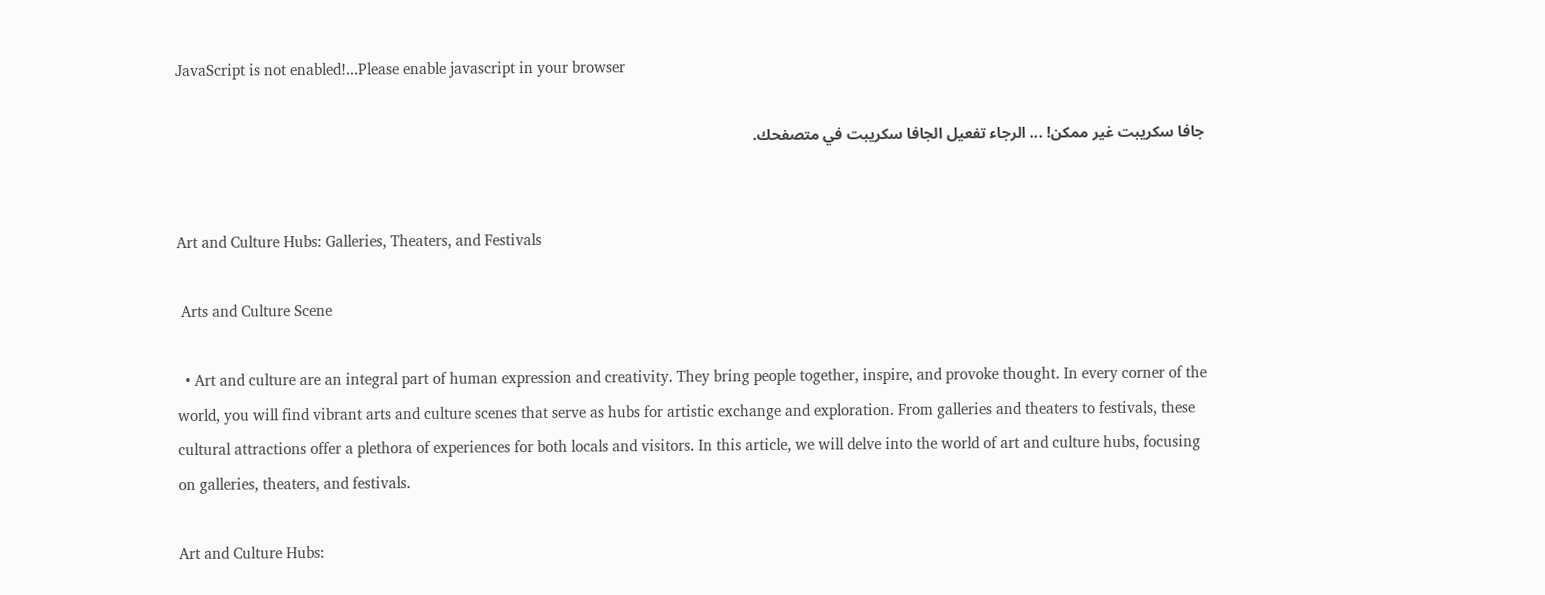JavaScript is not enabled!...Please enable javascript in your browser

جافا سكريبت غير ممكن! ... الرجاء تفعيل الجافا سكريبت في متصفحك.


Art and Culture Hubs: Galleries, Theaters, and Festivals

 Arts and Culture Scene

  • Art and culture are an integral part of human expression and creativity. They bring people together, inspire, and provoke thought. In every corner of the world, you will find vibrant arts and culture scenes that serve as hubs for artistic exchange and exploration. From galleries and theaters to festivals, these cultural attractions offer a plethora of experiences for both locals and visitors. In this article, we will delve into the world of art and culture hubs, focusing on galleries, theaters, and festivals.

Art and Culture Hubs: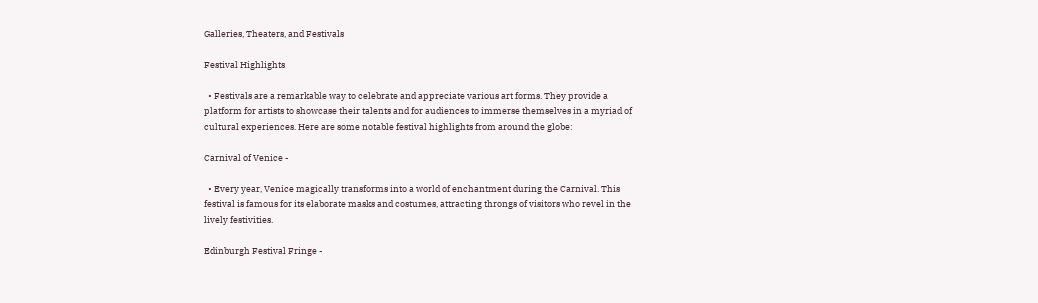Galleries, Theaters, and Festivals

Festival Highlights

  • Festivals are a remarkable way to celebrate and appreciate various art forms. They provide a platform for artists to showcase their talents and for audiences to immerse themselves in a myriad of cultural experiences. Here are some notable festival highlights from around the globe:

Carnival of Venice -

  • Every year, Venice magically transforms into a world of enchantment during the Carnival. This festival is famous for its elaborate masks and costumes, attracting throngs of visitors who revel in the lively festivities.

Edinburgh Festival Fringe -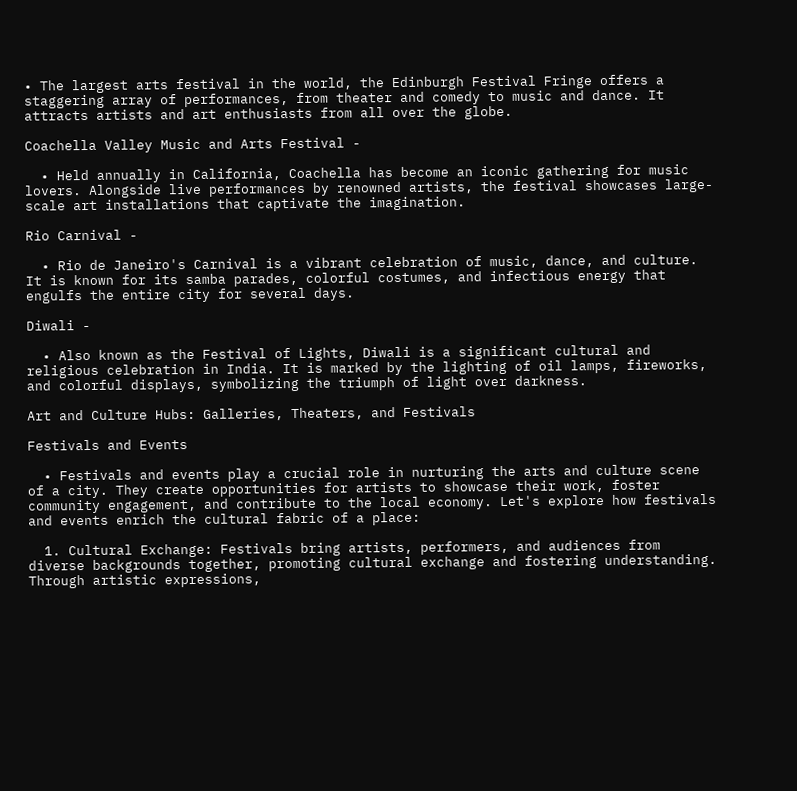• The largest arts festival in the world, the Edinburgh Festival Fringe offers a staggering array of performances, from theater and comedy to music and dance. It attracts artists and art enthusiasts from all over the globe.

Coachella Valley Music and Arts Festival -

  • Held annually in California, Coachella has become an iconic gathering for music lovers. Alongside live performances by renowned artists, the festival showcases large-scale art installations that captivate the imagination.

Rio Carnival -

  • Rio de Janeiro's Carnival is a vibrant celebration of music, dance, and culture. It is known for its samba parades, colorful costumes, and infectious energy that engulfs the entire city for several days.

Diwali -

  • Also known as the Festival of Lights, Diwali is a significant cultural and religious celebration in India. It is marked by the lighting of oil lamps, fireworks, and colorful displays, symbolizing the triumph of light over darkness.

Art and Culture Hubs: Galleries, Theaters, and Festivals

Festivals and Events

  • Festivals and events play a crucial role in nurturing the arts and culture scene of a city. They create opportunities for artists to showcase their work, foster community engagement, and contribute to the local economy. Let's explore how festivals and events enrich the cultural fabric of a place:

  1. Cultural Exchange: Festivals bring artists, performers, and audiences from diverse backgrounds together, promoting cultural exchange and fostering understanding. Through artistic expressions,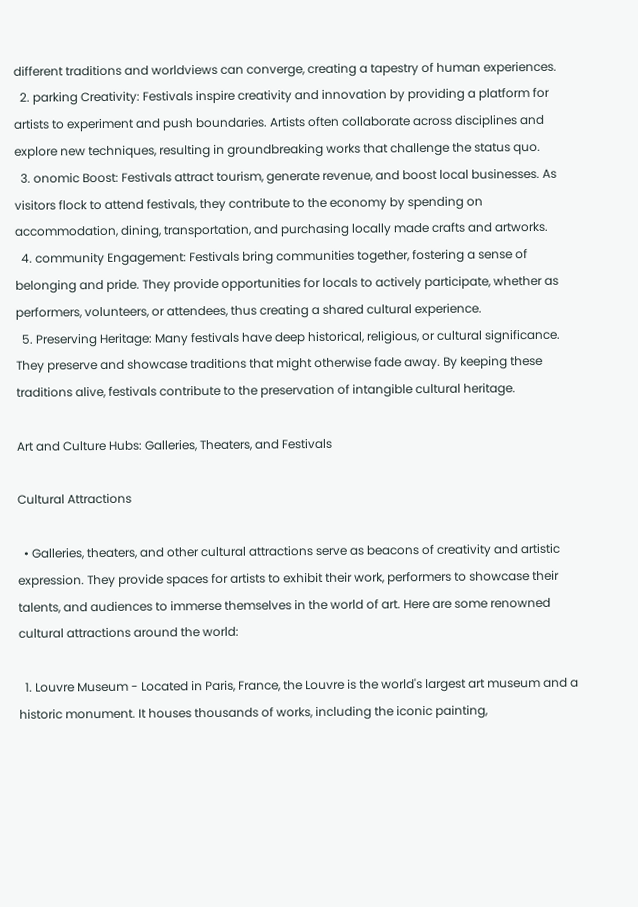different traditions and worldviews can converge, creating a tapestry of human experiences.
  2. parking Creativity: Festivals inspire creativity and innovation by providing a platform for artists to experiment and push boundaries. Artists often collaborate across disciplines and explore new techniques, resulting in groundbreaking works that challenge the status quo.
  3. onomic Boost: Festivals attract tourism, generate revenue, and boost local businesses. As visitors flock to attend festivals, they contribute to the economy by spending on accommodation, dining, transportation, and purchasing locally made crafts and artworks.
  4. community Engagement: Festivals bring communities together, fostering a sense of belonging and pride. They provide opportunities for locals to actively participate, whether as performers, volunteers, or attendees, thus creating a shared cultural experience.
  5. Preserving Heritage: Many festivals have deep historical, religious, or cultural significance. They preserve and showcase traditions that might otherwise fade away. By keeping these traditions alive, festivals contribute to the preservation of intangible cultural heritage.

Art and Culture Hubs: Galleries, Theaters, and Festivals

Cultural Attractions

  • Galleries, theaters, and other cultural attractions serve as beacons of creativity and artistic expression. They provide spaces for artists to exhibit their work, performers to showcase their talents, and audiences to immerse themselves in the world of art. Here are some renowned cultural attractions around the world:

  1. Louvre Museum - Located in Paris, France, the Louvre is the world's largest art museum and a historic monument. It houses thousands of works, including the iconic painting,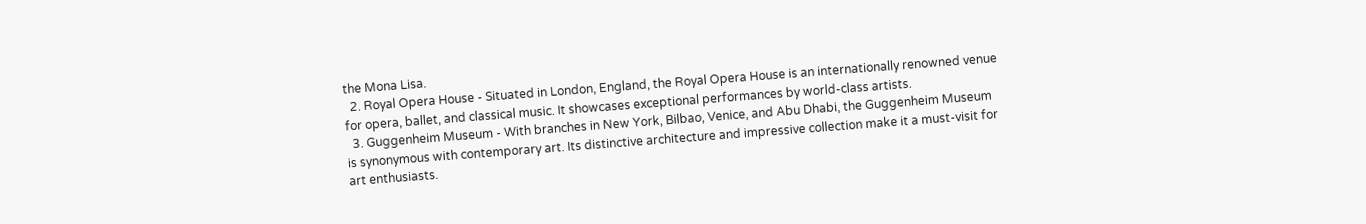the Mona Lisa.
  2. Royal Opera House - Situated in London, England, the Royal Opera House is an internationally renowned venue for opera, ballet, and classical music. It showcases exceptional performances by world-class artists.
  3. Guggenheim Museum - With branches in New York, Bilbao, Venice, and Abu Dhabi, the Guggenheim Museum is synonymous with contemporary art. Its distinctive architecture and impressive collection make it a must-visit for art enthusiasts.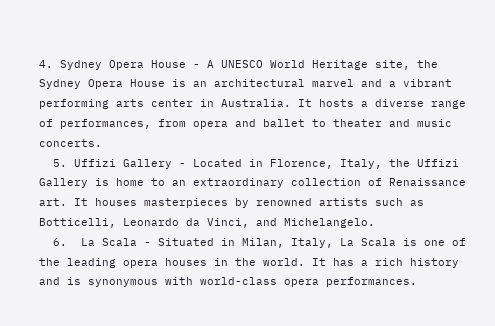4. Sydney Opera House - A UNESCO World Heritage site, the Sydney Opera House is an architectural marvel and a vibrant performing arts center in Australia. It hosts a diverse range of performances, from opera and ballet to theater and music concerts.
  5. Uffizi Gallery - Located in Florence, Italy, the Uffizi Gallery is home to an extraordinary collection of Renaissance art. It houses masterpieces by renowned artists such as Botticelli, Leonardo da Vinci, and Michelangelo.
  6.  La Scala - Situated in Milan, Italy, La Scala is one of the leading opera houses in the world. It has a rich history and is synonymous with world-class opera performances.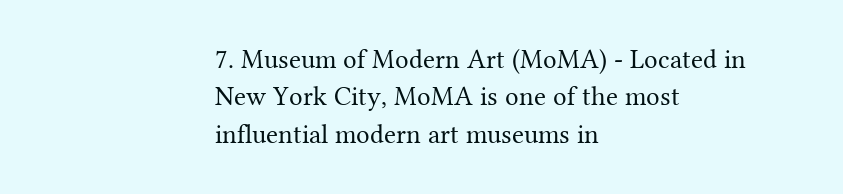7. Museum of Modern Art (MoMA) - Located in New York City, MoMA is one of the most influential modern art museums in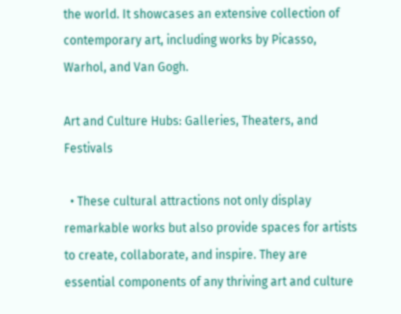the world. It showcases an extensive collection of contemporary art, including works by Picasso, Warhol, and Van Gogh.

Art and Culture Hubs: Galleries, Theaters, and Festivals

  • These cultural attractions not only display remarkable works but also provide spaces for artists to create, collaborate, and inspire. They are essential components of any thriving art and culture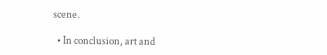scene.

  • In conclusion, art and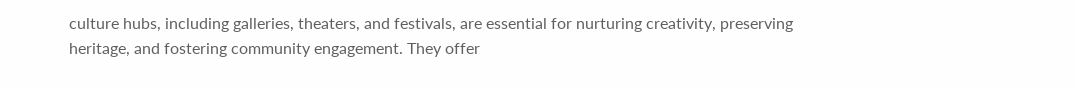culture hubs, including galleries, theaters, and festivals, are essential for nurturing creativity, preserving heritage, and fostering community engagement. They offer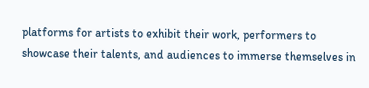platforms for artists to exhibit their work, performers to showcase their talents, and audiences to immerse themselves in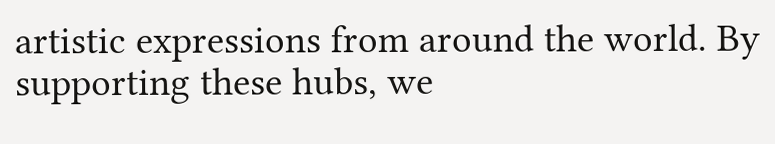artistic expressions from around the world. By supporting these hubs, we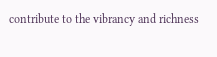contribute to the vibrancy and richness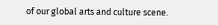of our global arts and culture scene.